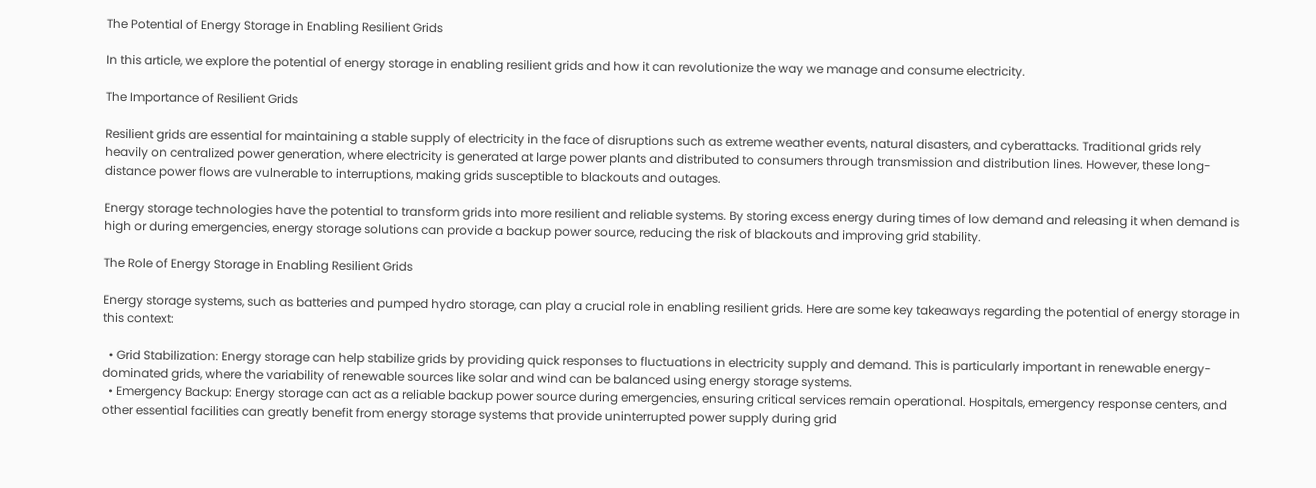The Potential of Energy Storage in Enabling Resilient Grids

In this article, we explore the potential of energy storage in enabling resilient grids and how it can revolutionize the way we manage and consume electricity.

The Importance of Resilient Grids

Resilient grids are essential for maintaining a stable supply of electricity in the face of disruptions such as extreme weather events, natural disasters, and cyberattacks. Traditional grids rely heavily on centralized power generation, where electricity is generated at large power plants and distributed to consumers through transmission and distribution lines. However, these long-distance power flows are vulnerable to interruptions, making grids susceptible to blackouts and outages.

Energy storage technologies have the potential to transform grids into more resilient and reliable systems. By storing excess energy during times of low demand and releasing it when demand is high or during emergencies, energy storage solutions can provide a backup power source, reducing the risk of blackouts and improving grid stability.

The Role of Energy Storage in Enabling Resilient Grids

Energy storage systems, such as batteries and pumped hydro storage, can play a crucial role in enabling resilient grids. Here are some key takeaways regarding the potential of energy storage in this context:

  • Grid Stabilization: Energy storage can help stabilize grids by providing quick responses to fluctuations in electricity supply and demand. This is particularly important in renewable energy-dominated grids, where the variability of renewable sources like solar and wind can be balanced using energy storage systems.
  • Emergency Backup: Energy storage can act as a reliable backup power source during emergencies, ensuring critical services remain operational. Hospitals, emergency response centers, and other essential facilities can greatly benefit from energy storage systems that provide uninterrupted power supply during grid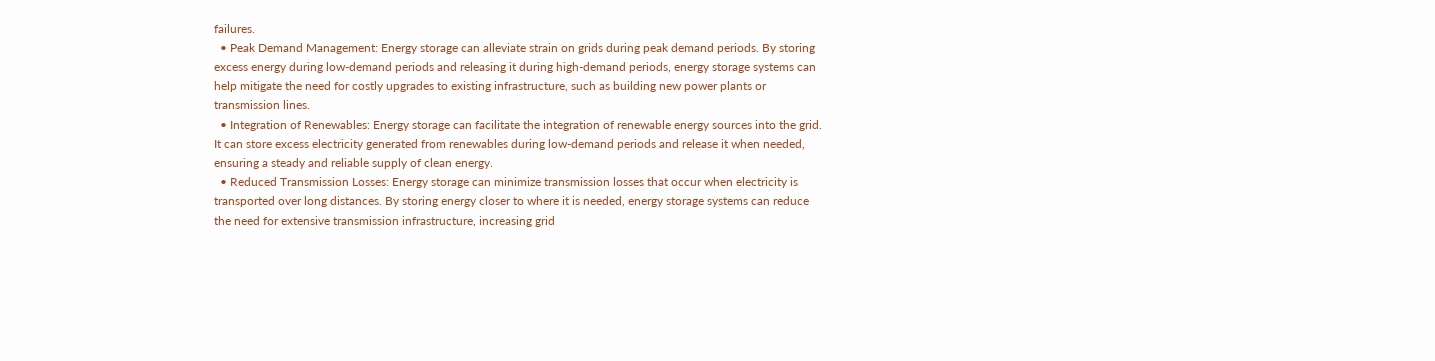failures.
  • Peak Demand Management: Energy storage can alleviate strain on grids during peak demand periods. By storing excess energy during low-demand periods and releasing it during high-demand periods, energy storage systems can help mitigate the need for costly upgrades to existing infrastructure, such as building new power plants or transmission lines.
  • Integration of Renewables: Energy storage can facilitate the integration of renewable energy sources into the grid. It can store excess electricity generated from renewables during low-demand periods and release it when needed, ensuring a steady and reliable supply of clean energy.
  • Reduced Transmission Losses: Energy storage can minimize transmission losses that occur when electricity is transported over long distances. By storing energy closer to where it is needed, energy storage systems can reduce the need for extensive transmission infrastructure, increasing grid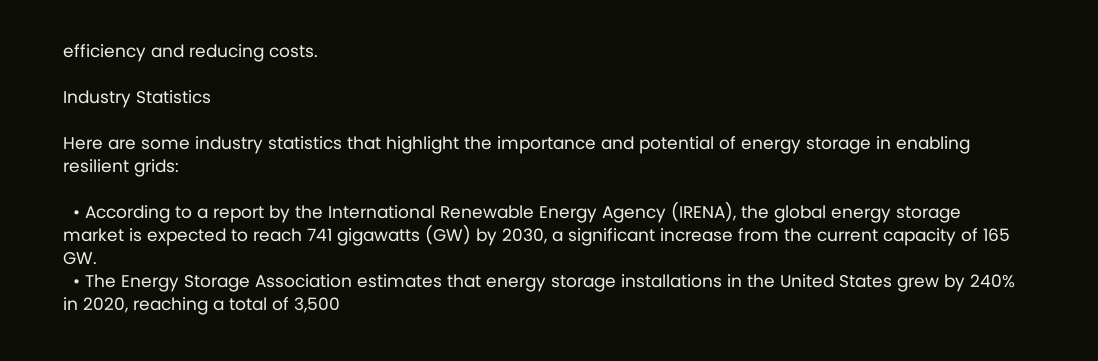efficiency and reducing costs.

Industry Statistics

Here are some industry statistics that highlight the importance and potential of energy storage in enabling resilient grids:

  • According to a report by the International Renewable Energy Agency (IRENA), the global energy storage market is expected to reach 741 gigawatts (GW) by 2030, a significant increase from the current capacity of 165 GW.
  • The Energy Storage Association estimates that energy storage installations in the United States grew by 240% in 2020, reaching a total of 3,500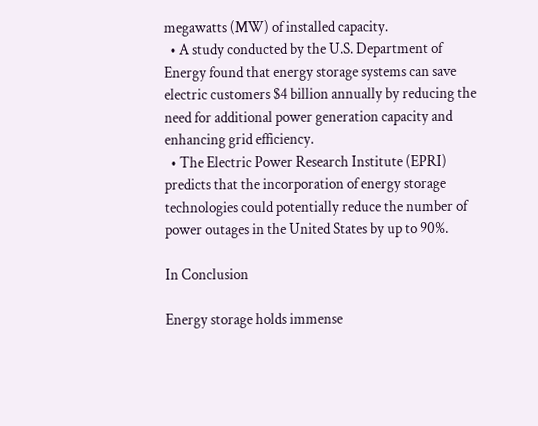megawatts (MW) of installed capacity.
  • A study conducted by the U.S. Department of Energy found that energy storage systems can save electric customers $4 billion annually by reducing the need for additional power generation capacity and enhancing grid efficiency.
  • The Electric Power Research Institute (EPRI) predicts that the incorporation of energy storage technologies could potentially reduce the number of power outages in the United States by up to 90%.

In Conclusion

Energy storage holds immense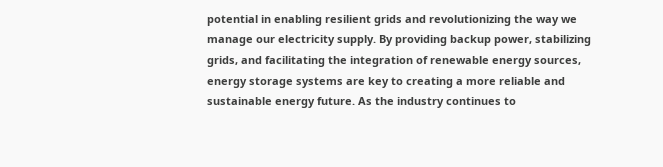potential in enabling resilient grids and revolutionizing the way we manage our electricity supply. By providing backup power, stabilizing grids, and facilitating the integration of renewable energy sources, energy storage systems are key to creating a more reliable and sustainable energy future. As the industry continues to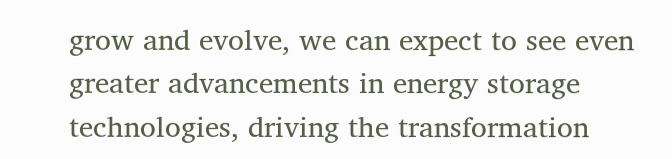grow and evolve, we can expect to see even greater advancements in energy storage technologies, driving the transformation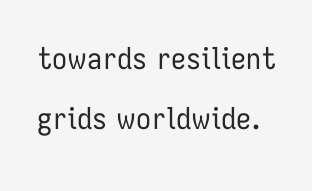towards resilient grids worldwide.